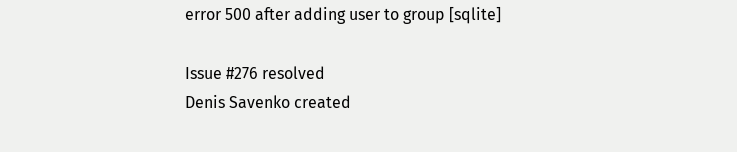error 500 after adding user to group [sqlite]

Issue #276 resolved
Denis Savenko created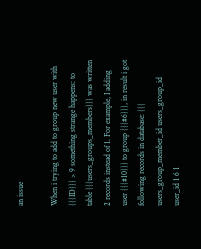an issue

When i trying to add to group new user with {{{ID}}} > 9 something strange happens: to table {{{users_groups_members}}} was written 2 records instead of 1. For example, I adding user {{{#10}}} to group {{{#6}}}, in result i got following records in database: {{{ users_group_member_id users_group_id user_id 1 6 1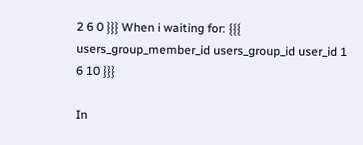2 6 0 }}} When i waiting for: {{{ users_group_member_id users_group_id user_id 1 6 10 }}}

In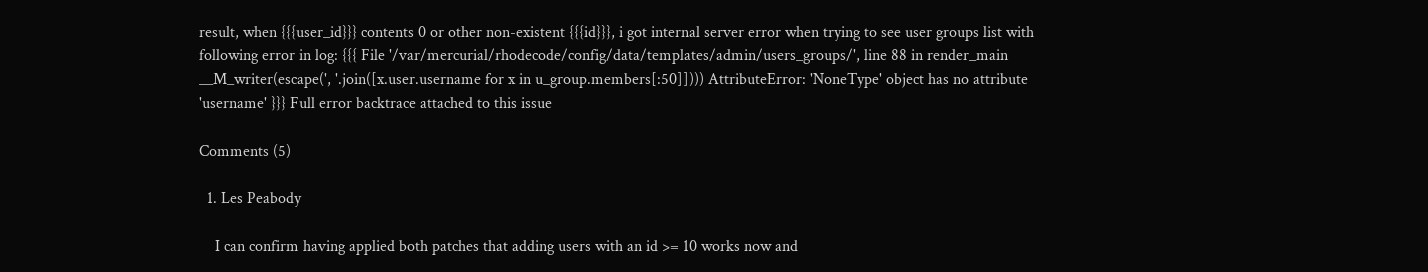result, when {{{user_id}}} contents 0 or other non-existent {{{id}}}, i got internal server error when trying to see user groups list with following error in log: {{{ File '/var/mercurial/rhodecode/config/data/templates/admin/users_groups/', line 88 in render_main __M_writer(escape(', '.join([x.user.username for x in u_group.members[:50]]))) AttributeError: 'NoneType' object has no attribute 'username' }}} Full error backtrace attached to this issue

Comments (5)

  1. Les Peabody

    I can confirm having applied both patches that adding users with an id >= 10 works now and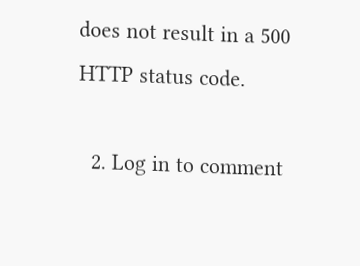does not result in a 500 HTTP status code.

  2. Log in to comment